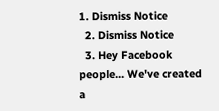1. Dismiss Notice
  2. Dismiss Notice
  3. Hey Facebook people... We've created a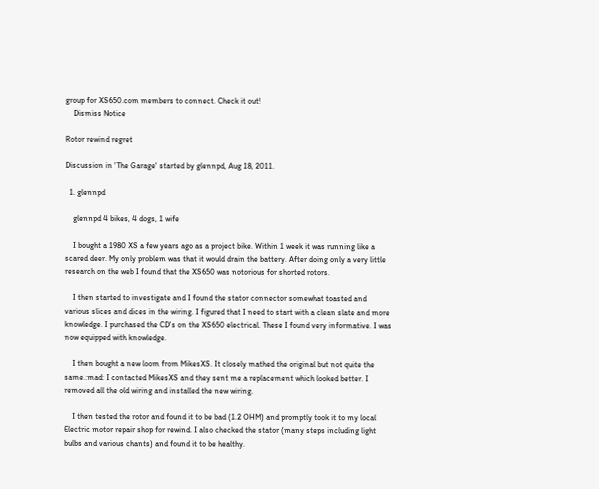group for XS650.com members to connect. Check it out!
    Dismiss Notice

Rotor rewind regret

Discussion in 'The Garage' started by glennpd, Aug 18, 2011.

  1. glennpd

    glennpd 4 bikes, 4 dogs, 1 wife

    I bought a 1980 XS a few years ago as a project bike. Within 1 week it was running like a scared deer. My only problem was that it would drain the battery. After doing only a very little research on the web I found that the XS650 was notorious for shorted rotors.

    I then started to investigate and I found the stator connector somewhat toasted and various slices and dices in the wiring. I figured that I need to start with a clean slate and more knowledge. I purchased the CD's on the XS650 electrical. These I found very informative. I was now equipped with knowledge.

    I then bought a new loom from MikesXS. It closely mathed the original but not quite the same.:mad: I contacted MikesXS and they sent me a replacement which looked better. I removed all the old wiring and installed the new wiring.

    I then tested the rotor and found it to be bad (1.2 OHM) and promptly took it to my local Electric motor repair shop for rewind. I also checked the stator (many steps including light bulbs and various chants) and found it to be healthy.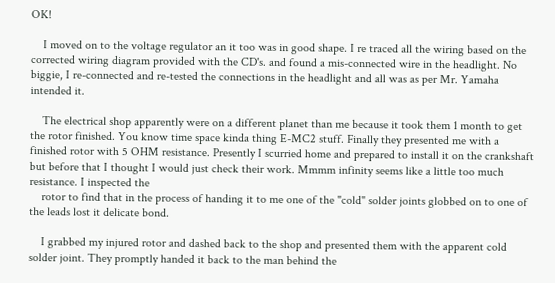OK!

    I moved on to the voltage regulator an it too was in good shape. I re traced all the wiring based on the corrected wiring diagram provided with the CD's. and found a mis-connected wire in the headlight. No biggie, I re-connected and re-tested the connections in the headlight and all was as per Mr. Yamaha intended it.

    The electrical shop apparently were on a different planet than me because it took them 1 month to get the rotor finished. You know time space kinda thing E-MC2 stuff. Finally they presented me with a finished rotor with 5 OHM resistance. Presently I scurried home and prepared to install it on the crankshaft but before that I thought I would just check their work. Mmmm infinity seems like a little too much resistance. I inspected the
    rotor to find that in the process of handing it to me one of the "cold" solder joints globbed on to one of the leads lost it delicate bond.

    I grabbed my injured rotor and dashed back to the shop and presented them with the apparent cold solder joint. They promptly handed it back to the man behind the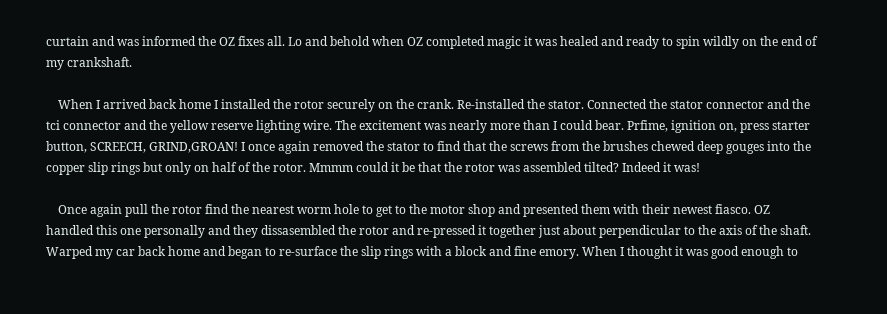curtain and was informed the OZ fixes all. Lo and behold when OZ completed magic it was healed and ready to spin wildly on the end of my crankshaft.

    When I arrived back home I installed the rotor securely on the crank. Re-installed the stator. Connected the stator connector and the tci connector and the yellow reserve lighting wire. The excitement was nearly more than I could bear. Prfime, ignition on, press starter button, SCREECH, GRIND,GROAN! I once again removed the stator to find that the screws from the brushes chewed deep gouges into the copper slip rings but only on half of the rotor. Mmmm could it be that the rotor was assembled tilted? Indeed it was!

    Once again pull the rotor find the nearest worm hole to get to the motor shop and presented them with their newest fiasco. OZ handled this one personally and they dissasembled the rotor and re-pressed it together just about perpendicular to the axis of the shaft. Warped my car back home and began to re-surface the slip rings with a block and fine emory. When I thought it was good enough to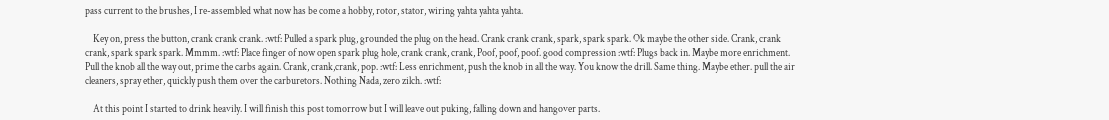pass current to the brushes, I re-assembled what now has be come a hobby, rotor, stator, wiring yahta yahta yahta.

    Key on, press the button, crank crank crank. :wtf: Pulled a spark plug, grounded the plug on the head. Crank crank crank, spark, spark spark. Ok maybe the other side. Crank, crank crank, spark spark spark. Mmmm. :wtf: Place finger of now open spark plug hole, crank crank, crank, Poof, poof, poof. good compression :wtf: Plugs back in. Maybe more enrichment. Pull the knob all the way out, prime the carbs again. Crank, crank,crank, pop. :wtf: Less enrichment, push the knob in all the way. You know the drill. Same thing. Maybe ether. pull the air cleaners, spray ether, quickly push them over the carburetors. Nothing Nada, zero zilch. :wtf:

    At this point I started to drink heavily. I will finish this post tomorrow but I will leave out puking, falling down and hangover parts.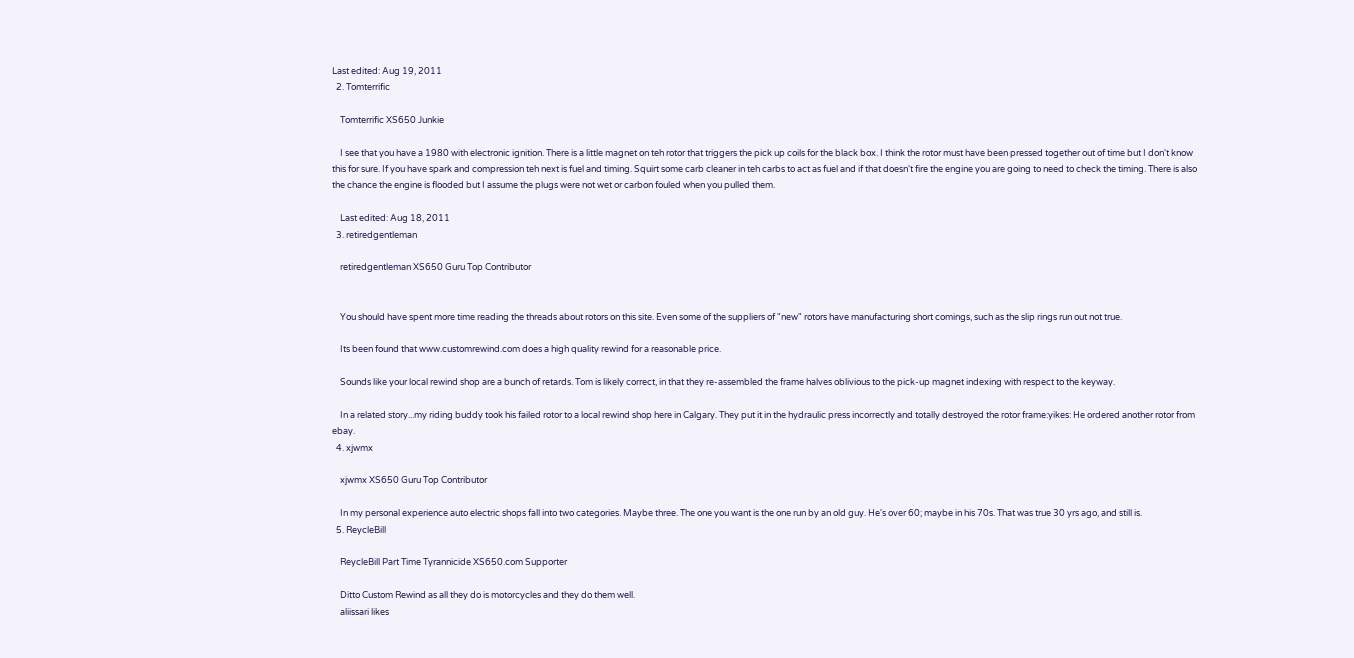Last edited: Aug 19, 2011
  2. Tomterrific

    Tomterrific XS650 Junkie

    I see that you have a 1980 with electronic ignition. There is a little magnet on teh rotor that triggers the pick up coils for the black box. I think the rotor must have been pressed together out of time but I don't know this for sure. If you have spark and compression teh next is fuel and timing. Squirt some carb cleaner in teh carbs to act as fuel and if that doesn't fire the engine you are going to need to check the timing. There is also the chance the engine is flooded but I assume the plugs were not wet or carbon fouled when you pulled them.

    Last edited: Aug 18, 2011
  3. retiredgentleman

    retiredgentleman XS650 Guru Top Contributor


    You should have spent more time reading the threads about rotors on this site. Even some of the suppliers of "new" rotors have manufacturing short comings, such as the slip rings run out not true.

    Its been found that www.customrewind.com does a high quality rewind for a reasonable price.

    Sounds like your local rewind shop are a bunch of retards. Tom is likely correct, in that they re-assembled the frame halves oblivious to the pick-up magnet indexing with respect to the keyway.

    In a related story...my riding buddy took his failed rotor to a local rewind shop here in Calgary. They put it in the hydraulic press incorrectly and totally destroyed the rotor frame:yikes: He ordered another rotor from ebay.
  4. xjwmx

    xjwmx XS650 Guru Top Contributor

    In my personal experience auto electric shops fall into two categories. Maybe three. The one you want is the one run by an old guy. He's over 60; maybe in his 70s. That was true 30 yrs ago, and still is.
  5. ReycleBill

    ReycleBill Part Time Tyrannicide XS650.com Supporter

    Ditto Custom Rewind as all they do is motorcycles and they do them well.
    aliissari likes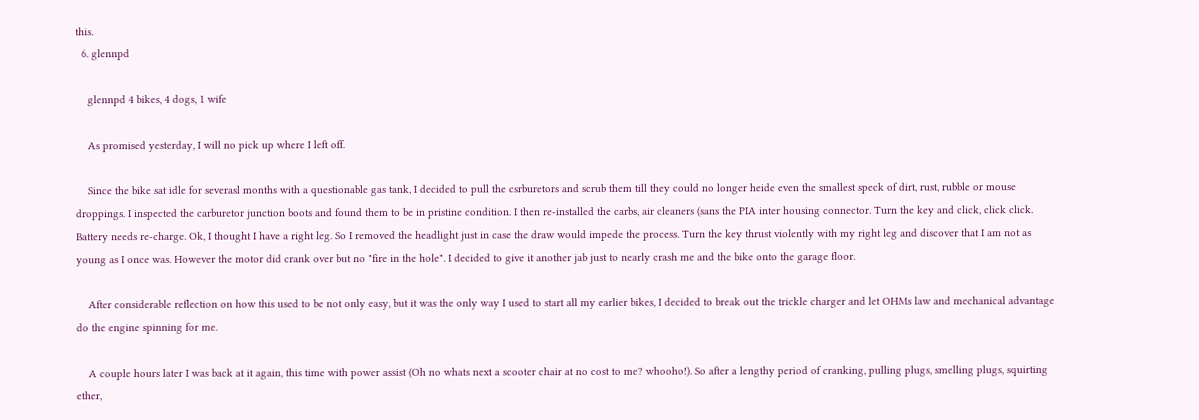this.
  6. glennpd

    glennpd 4 bikes, 4 dogs, 1 wife

    As promised yesterday, I will no pick up where I left off.

    Since the bike sat idle for severasl months with a questionable gas tank, I decided to pull the csrburetors and scrub them till they could no longer heide even the smallest speck of dirt, rust, rubble or mouse droppings. I inspected the carburetor junction boots and found them to be in pristine condition. I then re-installed the carbs, air cleaners (sans the PIA inter housing connector. Turn the key and click, click click. Battery needs re-charge. Ok, I thought I have a right leg. So I removed the headlight just in case the draw would impede the process. Turn the key thrust violently with my right leg and discover that I am not as young as I once was. However the motor did crank over but no "fire in the hole". I decided to give it another jab just to nearly crash me and the bike onto the garage floor.

    After considerable reflection on how this used to be not only easy, but it was the only way I used to start all my earlier bikes, I decided to break out the trickle charger and let OHMs law and mechanical advantage do the engine spinning for me.

    A couple hours later I was back at it again, this time with power assist (Oh no whats next a scooter chair at no cost to me? whooho!). So after a lengthy period of cranking, pulling plugs, smelling plugs, squirting ether,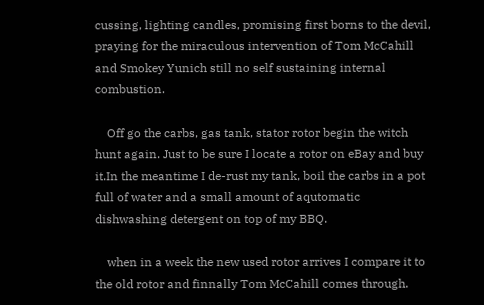cussing, lighting candles, promising first borns to the devil, praying for the miraculous intervention of Tom McCahill and Smokey Yunich still no self sustaining internal combustion.

    Off go the carbs, gas tank, stator rotor begin the witch hunt again. Just to be sure I locate a rotor on eBay and buy it.In the meantime I de-rust my tank, boil the carbs in a pot full of water and a small amount of aqutomatic dishwashing detergent on top of my BBQ.

    when in a week the new used rotor arrives I compare it to the old rotor and finnally Tom McCahill comes through.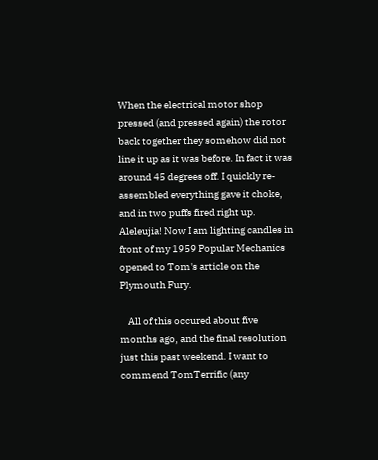When the electrical motor shop pressed (and pressed again) the rotor back together they somehow did not line it up as it was before. In fact it was around 45 degrees off. I quickly re-assembled everything gave it choke, and in two puffs fired right up. Aleleujia! Now I am lighting candles in front of my 1959 Popular Mechanics opened to Tom's article on the Plymouth Fury.

    All of this occured about five months ago, and the final resolution just this past weekend. I want to commend TomTerrific (any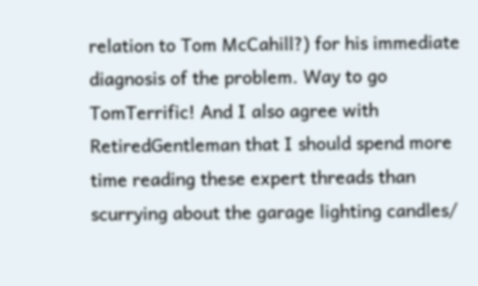relation to Tom McCahill?) for his immediate diagnosis of the problem. Way to go TomTerrific! And I also agree with RetiredGentleman that I should spend more time reading these expert threads than scurrying about the garage lighting candles/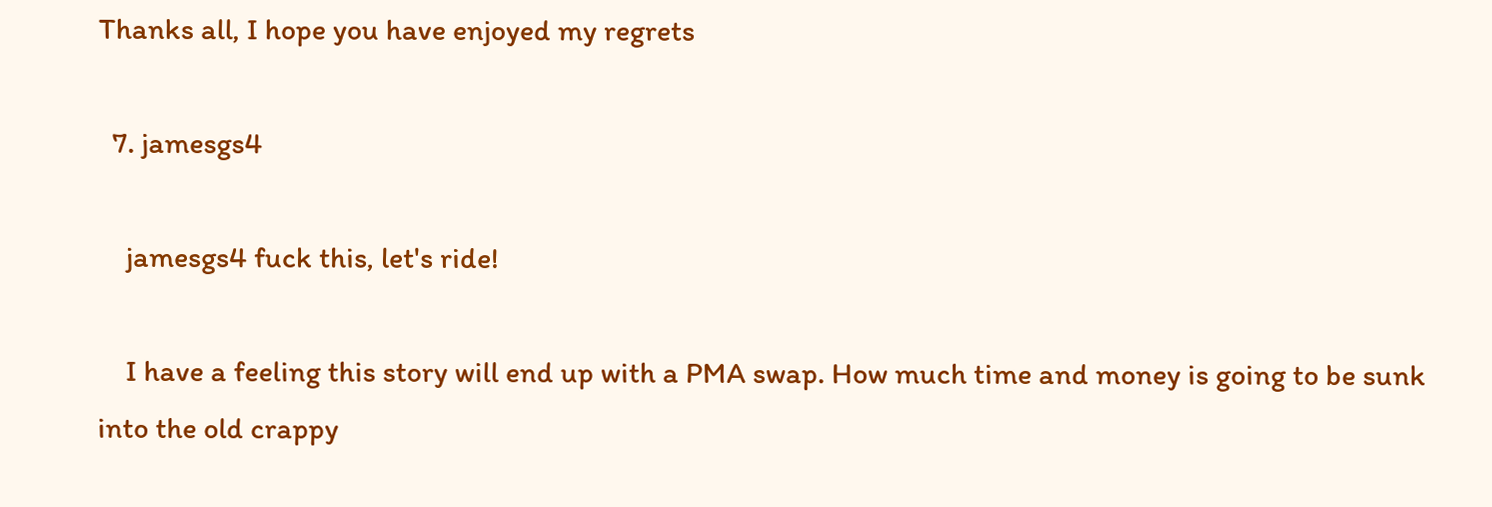Thanks all, I hope you have enjoyed my regrets

  7. jamesgs4

    jamesgs4 fuck this, let's ride!

    I have a feeling this story will end up with a PMA swap. How much time and money is going to be sunk into the old crappy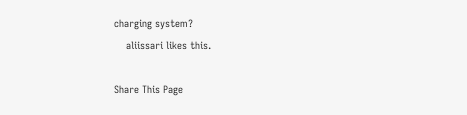charging system?
    aliissari likes this.

Share This Page